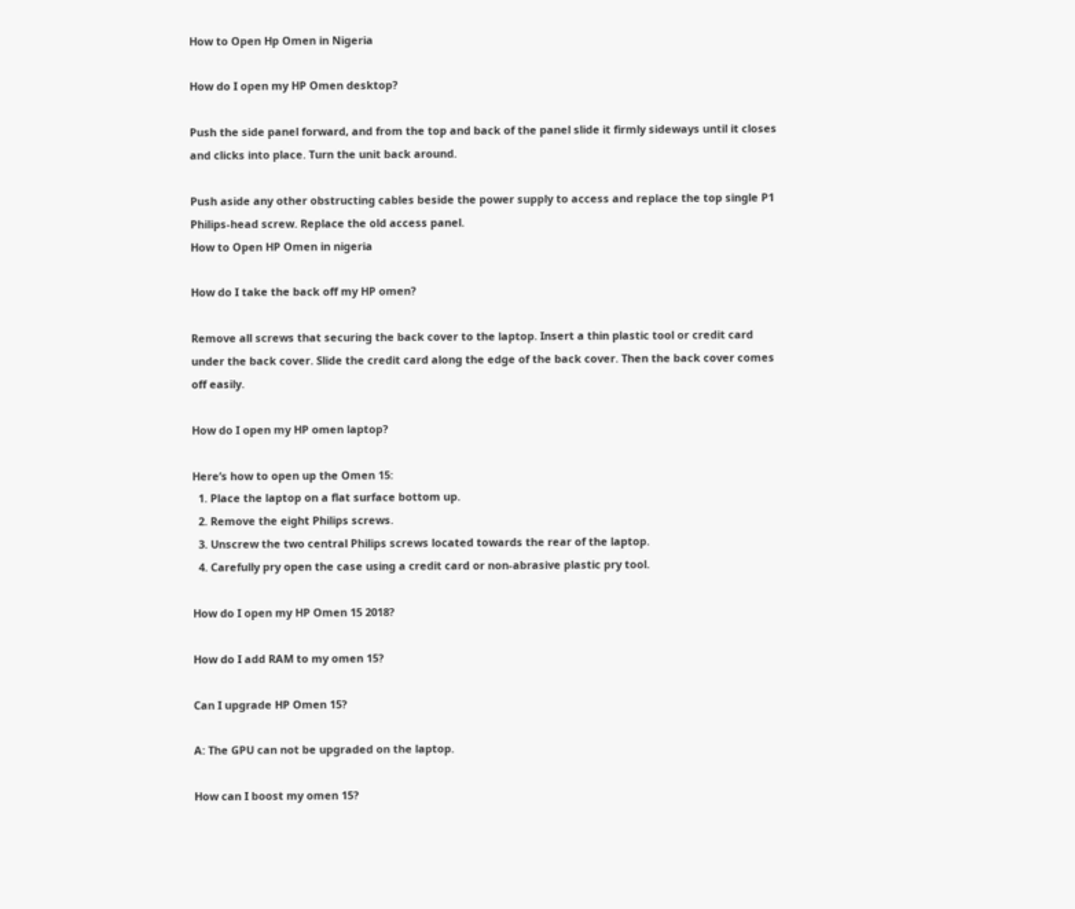How to Open Hp Omen in Nigeria

How do I open my HP Omen desktop?

Push the side panel forward, and from the top and back of the panel slide it firmly sideways until it closes and clicks into place. Turn the unit back around.

Push aside any other obstructing cables beside the power supply to access and replace the top single P1 Philips-head screw. Replace the old access panel.
How to Open HP Omen in nigeria

How do I take the back off my HP omen?

Remove all screws that securing the back cover to the laptop. Insert a thin plastic tool or credit card under the back cover. Slide the credit card along the edge of the back cover. Then the back cover comes off easily.

How do I open my HP omen laptop?

Here’s how to open up the Omen 15:
  1. Place the laptop on a flat surface bottom up.
  2. Remove the eight Philips screws.
  3. Unscrew the two central Philips screws located towards the rear of the laptop.
  4. Carefully pry open the case using a credit card or non-abrasive plastic pry tool.

How do I open my HP Omen 15 2018?

How do I add RAM to my omen 15?

Can I upgrade HP Omen 15?

A: The GPU can not be upgraded on the laptop.

How can I boost my omen 15?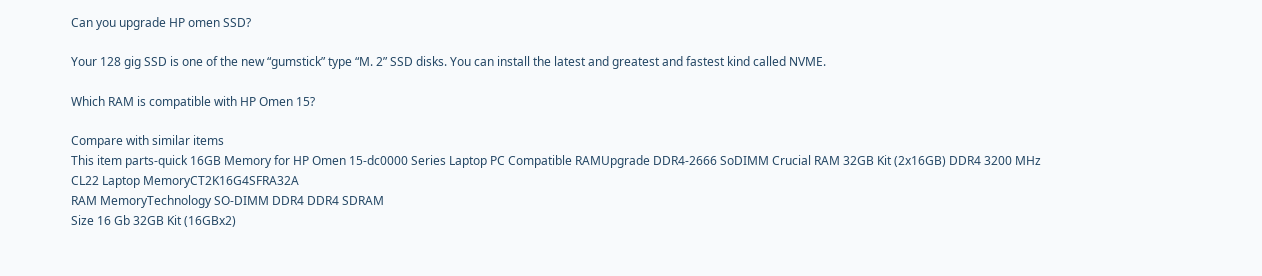Can you upgrade HP omen SSD?

Your 128 gig SSD is one of the new “gumstick” type “M. 2” SSD disks. You can install the latest and greatest and fastest kind called NVME.

Which RAM is compatible with HP Omen 15?

Compare with similar items
This item parts-quick 16GB Memory for HP Omen 15-dc0000 Series Laptop PC Compatible RAMUpgrade DDR4-2666 SoDIMM Crucial RAM 32GB Kit (2x16GB) DDR4 3200 MHz CL22 Laptop MemoryCT2K16G4SFRA32A
RAM MemoryTechnology SO-DIMM DDR4 DDR4 SDRAM
Size 16 Gb 32GB Kit (16GBx2)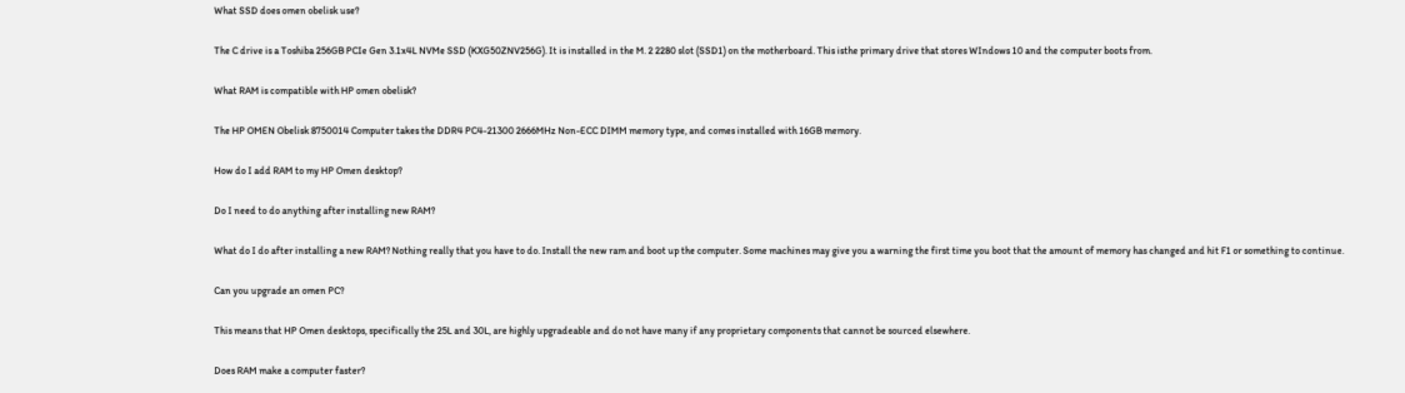What SSD does omen obelisk use?

The C drive is a Toshiba 256GB PCIe Gen 3.1x4L NVMe SSD (KXG50ZNV256G). It is installed in the M. 2 2280 slot (SSD1) on the motherboard. This isthe primary drive that stores WIndows 10 and the computer boots from.

What RAM is compatible with HP omen obelisk?

The HP OMEN Obelisk 8750014 Computer takes the DDR4 PC4-21300 2666MHz Non-ECC DIMM memory type, and comes installed with 16GB memory.

How do I add RAM to my HP Omen desktop?

Do I need to do anything after installing new RAM?

What do I do after installing a new RAM? Nothing really that you have to do. Install the new ram and boot up the computer. Some machines may give you a warning the first time you boot that the amount of memory has changed and hit F1 or something to continue.

Can you upgrade an omen PC?

This means that HP Omen desktops, specifically the 25L and 30L, are highly upgradeable and do not have many if any proprietary components that cannot be sourced elsewhere.

Does RAM make a computer faster?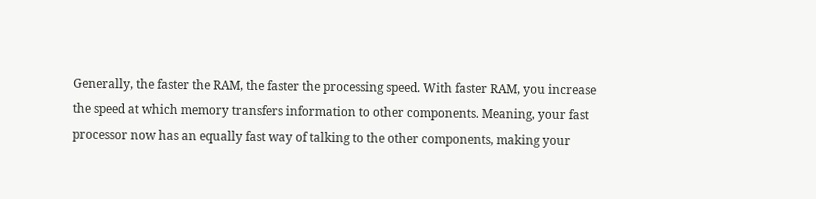Generally, the faster the RAM, the faster the processing speed. With faster RAM, you increase the speed at which memory transfers information to other components. Meaning, your fast processor now has an equally fast way of talking to the other components, making your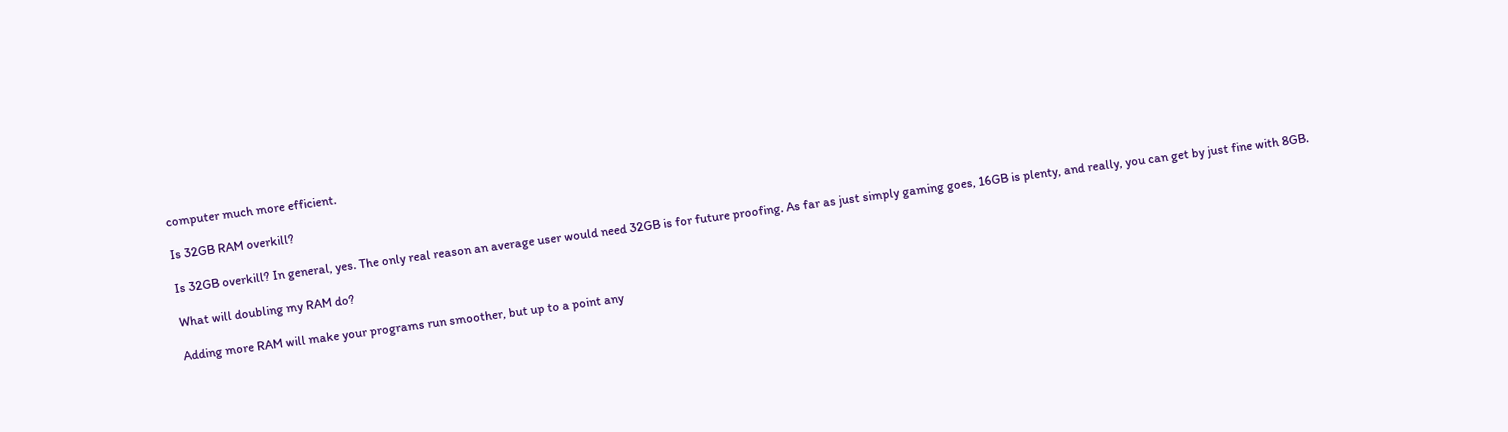computer much more efficient.

Is 32GB RAM overkill?

Is 32GB overkill? In general, yes. The only real reason an average user would need 32GB is for future proofing. As far as just simply gaming goes, 16GB is plenty, and really, you can get by just fine with 8GB.

What will doubling my RAM do?

Adding more RAM will make your programs run smoother, but up to a point any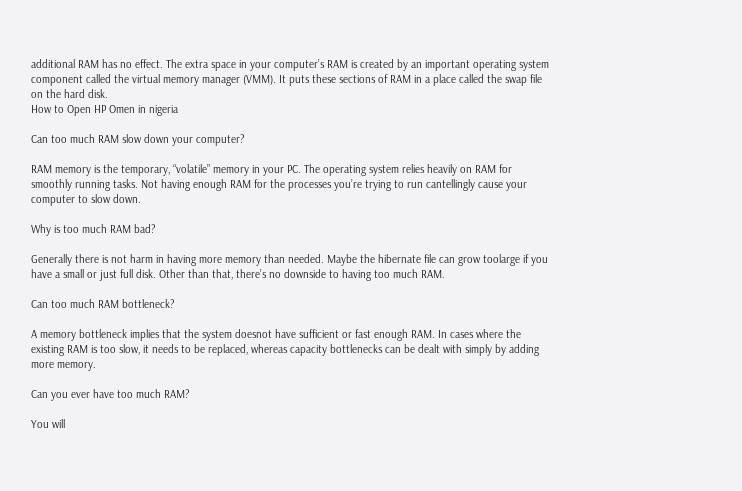additional RAM has no effect. The extra space in your computer’s RAM is created by an important operating system component called the virtual memory manager (VMM). It puts these sections of RAM in a place called the swap file on the hard disk.
How to Open HP Omen in nigeria

Can too much RAM slow down your computer?

RAM memory is the temporary, “volatile” memory in your PC. The operating system relies heavily on RAM for smoothly running tasks. Not having enough RAM for the processes you’re trying to run cantellingly cause your computer to slow down.

Why is too much RAM bad?

Generally there is not harm in having more memory than needed. Maybe the hibernate file can grow toolarge if you have a small or just full disk. Other than that, there’s no downside to having too much RAM.

Can too much RAM bottleneck?

A memory bottleneck implies that the system doesnot have sufficient or fast enough RAM. In cases where the existing RAM is too slow, it needs to be replaced, whereas capacity bottlenecks can be dealt with simply by adding more memory.

Can you ever have too much RAM?

You will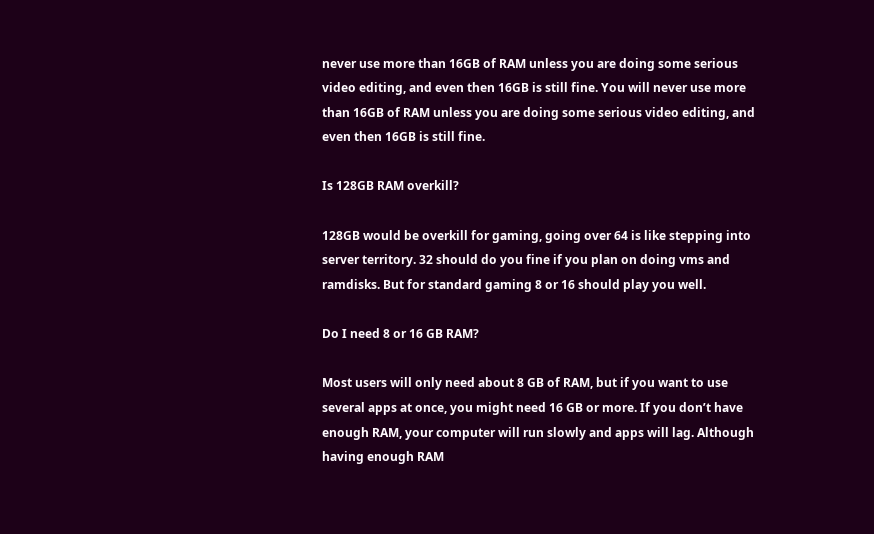never use more than 16GB of RAM unless you are doing some serious video editing, and even then 16GB is still fine. You will never use more than 16GB of RAM unless you are doing some serious video editing, and even then 16GB is still fine.

Is 128GB RAM overkill?

128GB would be overkill for gaming, going over 64 is like stepping into server territory. 32 should do you fine if you plan on doing vms and ramdisks. But for standard gaming 8 or 16 should play you well.

Do I need 8 or 16 GB RAM?

Most users will only need about 8 GB of RAM, but if you want to use several apps at once, you might need 16 GB or more. If you don’t have enough RAM, your computer will run slowly and apps will lag. Although having enough RAM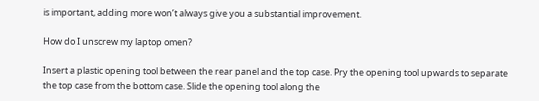is important, adding more won’t always give you a substantial improvement.

How do I unscrew my laptop omen?

Insert a plastic opening tool between the rear panel and the top case. Pry the opening tool upwards to separate the top case from the bottom case. Slide the opening tool along the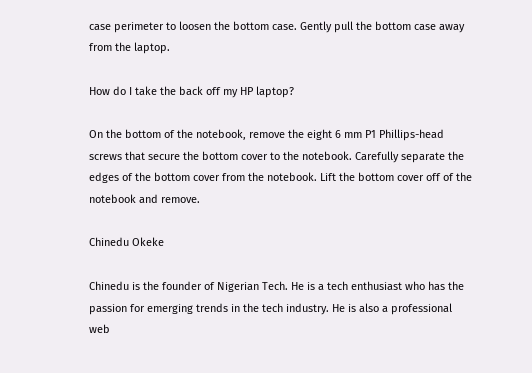case perimeter to loosen the bottom case. Gently pull the bottom case away from the laptop.

How do I take the back off my HP laptop?

On the bottom of the notebook, remove the eight 6 mm P1 Phillips-head screws that secure the bottom cover to the notebook. Carefully separate the edges of the bottom cover from the notebook. Lift the bottom cover off of the notebook and remove.

Chinedu Okeke

Chinedu is the founder of Nigerian Tech. He is a tech enthusiast who has the passion for emerging trends in the tech industry. He is also a professional web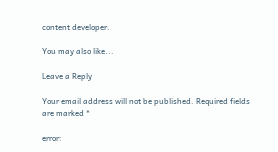content developer.

You may also like...

Leave a Reply

Your email address will not be published. Required fields are marked *

error: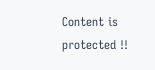Content is protected !!